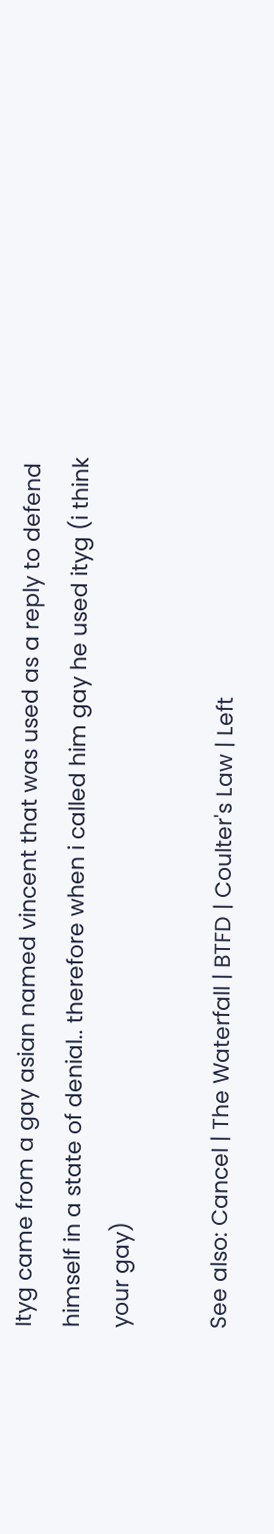Ityg came from a gay asian named vincent that was used as a reply to defend himself in a state of denial.. therefore when i called him gay he used ityg (i think your gay)

See also: Cancel | The Waterfall | BTFD | Coulter's Law | Left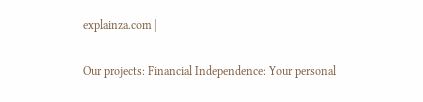explainza.com |

Our projects: Financial Independence: Your personal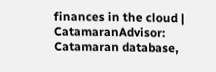finances in the cloud | CatamaranAdvisor: Catamaran database,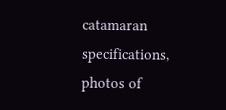catamaran specifications, photos of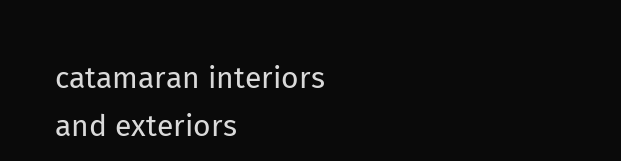catamaran interiors and exteriors